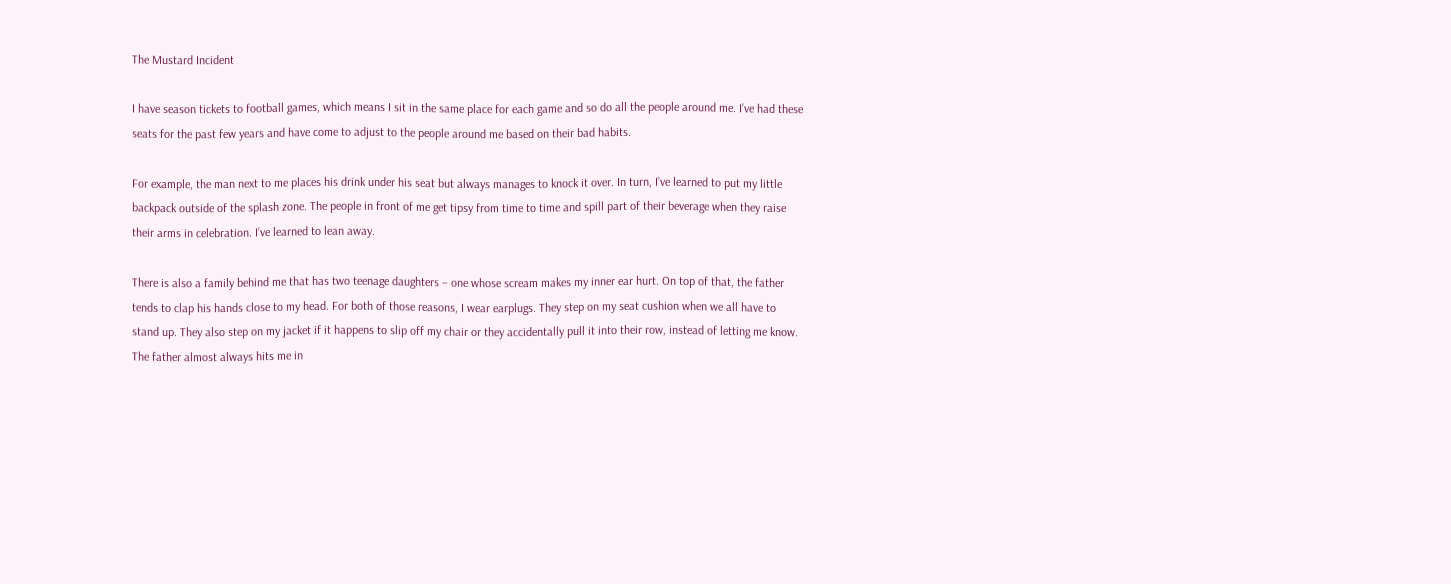The Mustard Incident

I have season tickets to football games, which means I sit in the same place for each game and so do all the people around me. I’ve had these seats for the past few years and have come to adjust to the people around me based on their bad habits.

For example, the man next to me places his drink under his seat but always manages to knock it over. In turn, I’ve learned to put my little backpack outside of the splash zone. The people in front of me get tipsy from time to time and spill part of their beverage when they raise their arms in celebration. I’ve learned to lean away.

There is also a family behind me that has two teenage daughters – one whose scream makes my inner ear hurt. On top of that, the father tends to clap his hands close to my head. For both of those reasons, I wear earplugs. They step on my seat cushion when we all have to stand up. They also step on my jacket if it happens to slip off my chair or they accidentally pull it into their row, instead of letting me know. The father almost always hits me in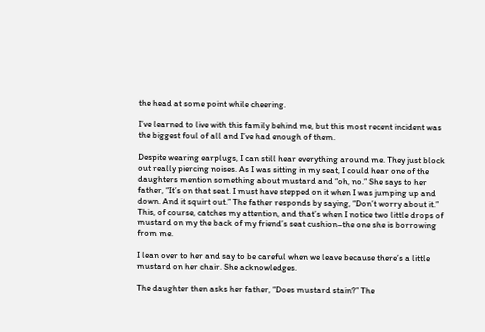the head at some point while cheering.

I’ve learned to live with this family behind me, but this most recent incident was the biggest foul of all and I’ve had enough of them.

Despite wearing earplugs, I can still hear everything around me. They just block out really piercing noises. As I was sitting in my seat, I could hear one of the daughters mention something about mustard and “oh, no.” She says to her father, “It’s on that seat. I must have stepped on it when I was jumping up and down. And it squirt out.” The father responds by saying, “Don’t worry about it.” This, of course, catches my attention, and that’s when I notice two little drops of mustard on my the back of my friend’s seat cushion–the one she is borrowing from me.

I lean over to her and say to be careful when we leave because there’s a little mustard on her chair. She acknowledges.

The daughter then asks her father, “Does mustard stain?” The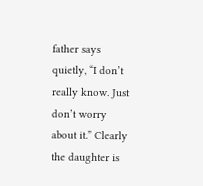father says quietly, “I don’t really know. Just don’t worry about it.” Clearly the daughter is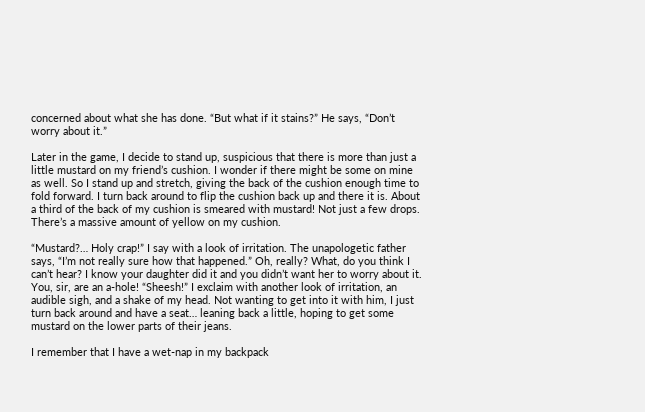concerned about what she has done. “But what if it stains?” He says, “Don’t worry about it.”

Later in the game, I decide to stand up, suspicious that there is more than just a little mustard on my friend’s cushion. I wonder if there might be some on mine as well. So I stand up and stretch, giving the back of the cushion enough time to fold forward. I turn back around to flip the cushion back up and there it is. About a third of the back of my cushion is smeared with mustard! Not just a few drops. There’s a massive amount of yellow on my cushion.

“Mustard?… Holy crap!” I say with a look of irritation. The unapologetic father says, “I’m not really sure how that happened.” Oh, really? What, do you think I can’t hear? I know your daughter did it and you didn’t want her to worry about it. You, sir, are an a-hole! “Sheesh!” I exclaim with another look of irritation, an audible sigh, and a shake of my head. Not wanting to get into it with him, I just turn back around and have a seat… leaning back a little, hoping to get some mustard on the lower parts of their jeans.

I remember that I have a wet-nap in my backpack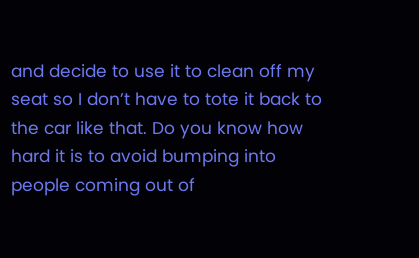and decide to use it to clean off my seat so I don’t have to tote it back to the car like that. Do you know how hard it is to avoid bumping into people coming out of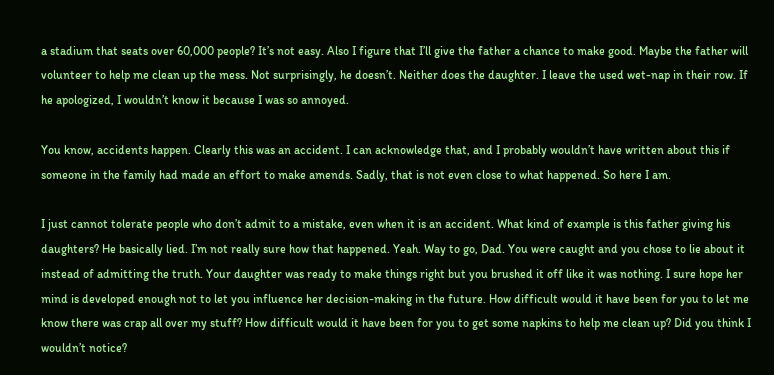a stadium that seats over 60,000 people? It’s not easy. Also I figure that I’ll give the father a chance to make good. Maybe the father will volunteer to help me clean up the mess. Not surprisingly, he doesn’t. Neither does the daughter. I leave the used wet-nap in their row. If he apologized, I wouldn’t know it because I was so annoyed.

You know, accidents happen. Clearly this was an accident. I can acknowledge that, and I probably wouldn’t have written about this if someone in the family had made an effort to make amends. Sadly, that is not even close to what happened. So here I am.

I just cannot tolerate people who don’t admit to a mistake, even when it is an accident. What kind of example is this father giving his daughters? He basically lied. I’m not really sure how that happened. Yeah. Way to go, Dad. You were caught and you chose to lie about it instead of admitting the truth. Your daughter was ready to make things right but you brushed it off like it was nothing. I sure hope her mind is developed enough not to let you influence her decision-making in the future. How difficult would it have been for you to let me know there was crap all over my stuff? How difficult would it have been for you to get some napkins to help me clean up? Did you think I wouldn’t notice?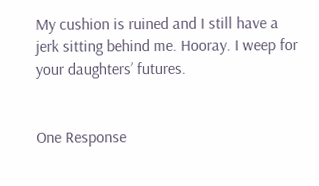My cushion is ruined and I still have a jerk sitting behind me. Hooray. I weep for your daughters’ futures.


One Response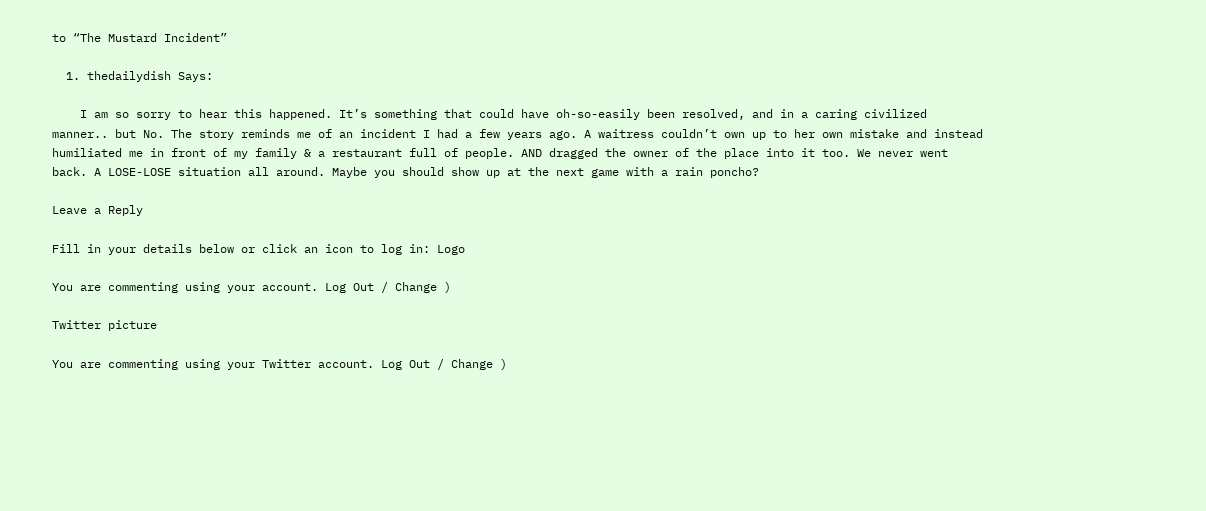to “The Mustard Incident”

  1. thedailydish Says:

    I am so sorry to hear this happened. It’s something that could have oh-so-easily been resolved, and in a caring civilized manner.. but No. The story reminds me of an incident I had a few years ago. A waitress couldn’t own up to her own mistake and instead humiliated me in front of my family & a restaurant full of people. AND dragged the owner of the place into it too. We never went back. A LOSE-LOSE situation all around. Maybe you should show up at the next game with a rain poncho?

Leave a Reply

Fill in your details below or click an icon to log in: Logo

You are commenting using your account. Log Out / Change )

Twitter picture

You are commenting using your Twitter account. Log Out / Change )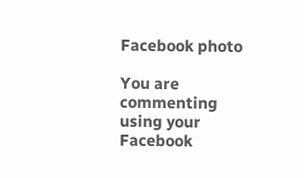Facebook photo

You are commenting using your Facebook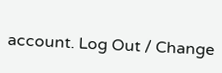account. Log Out / Change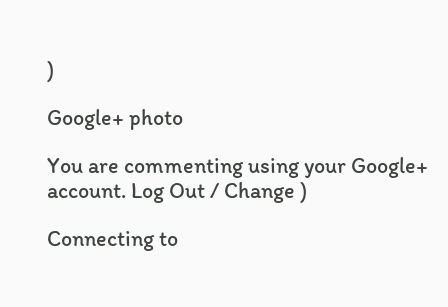)

Google+ photo

You are commenting using your Google+ account. Log Out / Change )

Connecting to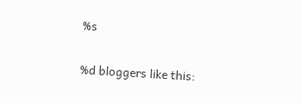%s

%d bloggers like this: